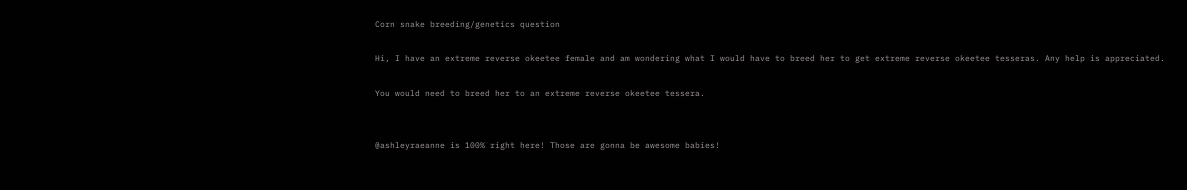Corn snake breeding/genetics question

Hi, I have an extreme reverse okeetee female and am wondering what I would have to breed her to get extreme reverse okeetee tesseras. Any help is appreciated.

You would need to breed her to an extreme reverse okeetee tessera.


@ashleyraeanne is 100% right here! Those are gonna be awesome babies!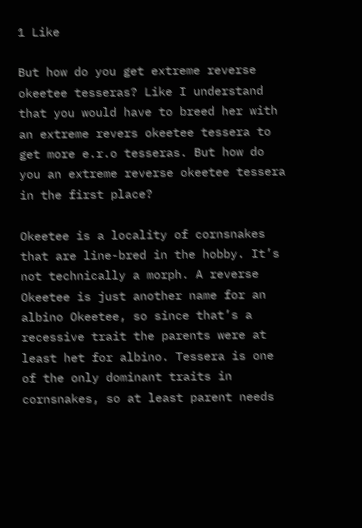1 Like

But how do you get extreme reverse okeetee tesseras? Like I understand that you would have to breed her with an extreme revers okeetee tessera to get more e.r.o tesseras. But how do you an extreme reverse okeetee tessera in the first place?

Okeetee is a locality of cornsnakes that are line-bred in the hobby. It’s not technically a morph. A reverse Okeetee is just another name for an albino Okeetee, so since that’s a recessive trait the parents were at least het for albino. Tessera is one of the only dominant traits in cornsnakes, so at least parent needs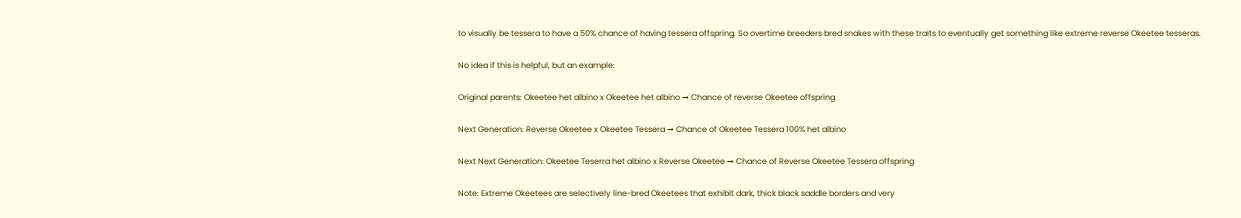to visually be tessera to have a 50% chance of having tessera offspring. So overtime breeders bred snakes with these traits to eventually get something like extreme reverse Okeetee tesseras.

No idea if this is helpful, but an example:

Original parents: Okeetee het albino x Okeetee het albino → Chance of reverse Okeetee offspring

Next Generation: Reverse Okeetee x Okeetee Tessera → Chance of Okeetee Tessera 100% het albino

Next Next Generation: Okeetee Teserra het albino x Reverse Okeetee → Chance of Reverse Okeetee Tessera offspring

Note: Extreme Okeetees are selectively line-bred Okeetees that exhibit dark, thick black saddle borders and very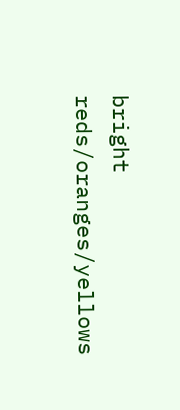bright reds/oranges/yellows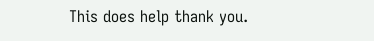This does help thank you.